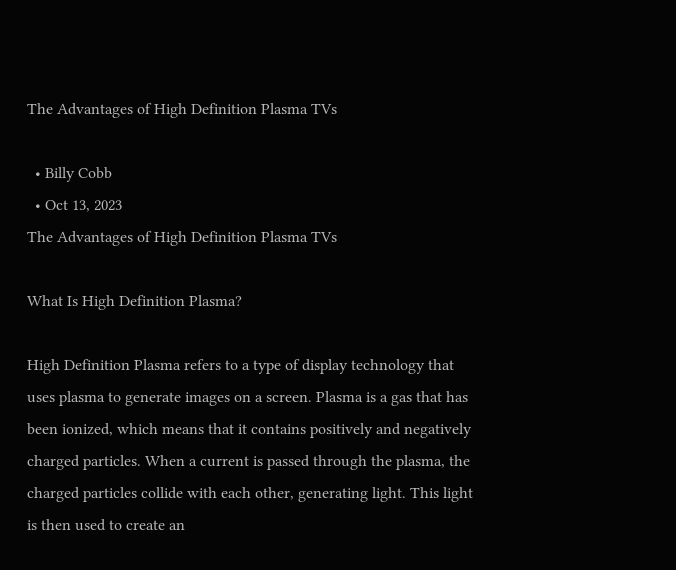The Advantages of High Definition Plasma TVs

  • Billy Cobb
  • Oct 13, 2023
The Advantages of High Definition Plasma TVs

What Is High Definition Plasma?

High Definition Plasma refers to a type of display technology that uses plasma to generate images on a screen. Plasma is a gas that has been ionized, which means that it contains positively and negatively charged particles. When a current is passed through the plasma, the charged particles collide with each other, generating light. This light is then used to create an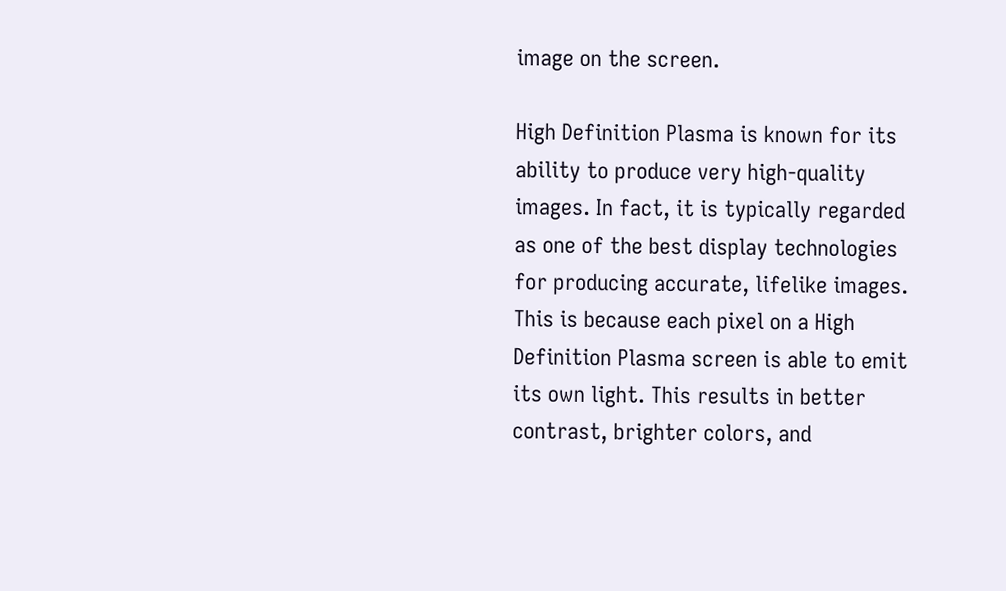image on the screen.

High Definition Plasma is known for its ability to produce very high-quality images. In fact, it is typically regarded as one of the best display technologies for producing accurate, lifelike images. This is because each pixel on a High Definition Plasma screen is able to emit its own light. This results in better contrast, brighter colors, and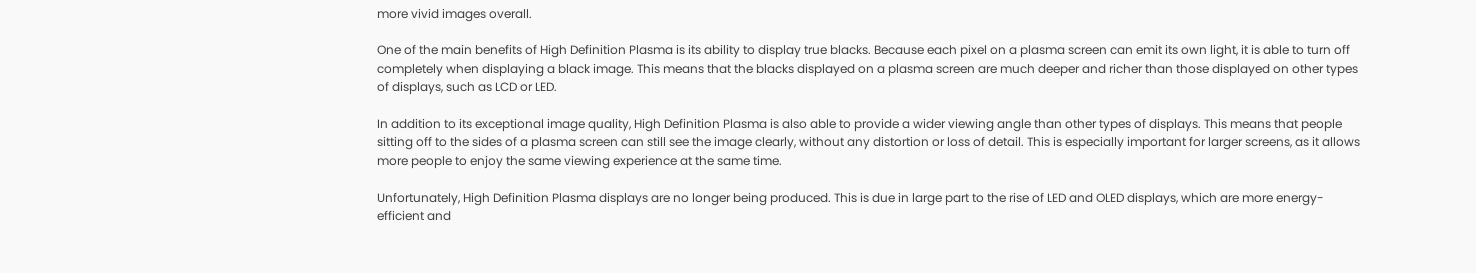more vivid images overall.

One of the main benefits of High Definition Plasma is its ability to display true blacks. Because each pixel on a plasma screen can emit its own light, it is able to turn off completely when displaying a black image. This means that the blacks displayed on a plasma screen are much deeper and richer than those displayed on other types of displays, such as LCD or LED.

In addition to its exceptional image quality, High Definition Plasma is also able to provide a wider viewing angle than other types of displays. This means that people sitting off to the sides of a plasma screen can still see the image clearly, without any distortion or loss of detail. This is especially important for larger screens, as it allows more people to enjoy the same viewing experience at the same time.

Unfortunately, High Definition Plasma displays are no longer being produced. This is due in large part to the rise of LED and OLED displays, which are more energy-efficient and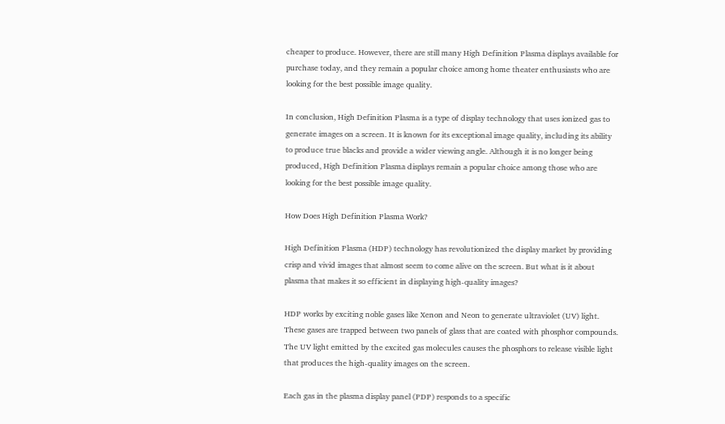cheaper to produce. However, there are still many High Definition Plasma displays available for purchase today, and they remain a popular choice among home theater enthusiasts who are looking for the best possible image quality.

In conclusion, High Definition Plasma is a type of display technology that uses ionized gas to generate images on a screen. It is known for its exceptional image quality, including its ability to produce true blacks and provide a wider viewing angle. Although it is no longer being produced, High Definition Plasma displays remain a popular choice among those who are looking for the best possible image quality.

How Does High Definition Plasma Work?

High Definition Plasma (HDP) technology has revolutionized the display market by providing crisp and vivid images that almost seem to come alive on the screen. But what is it about plasma that makes it so efficient in displaying high-quality images?

HDP works by exciting noble gases like Xenon and Neon to generate ultraviolet (UV) light. These gases are trapped between two panels of glass that are coated with phosphor compounds. The UV light emitted by the excited gas molecules causes the phosphors to release visible light that produces the high-quality images on the screen.

Each gas in the plasma display panel (PDP) responds to a specific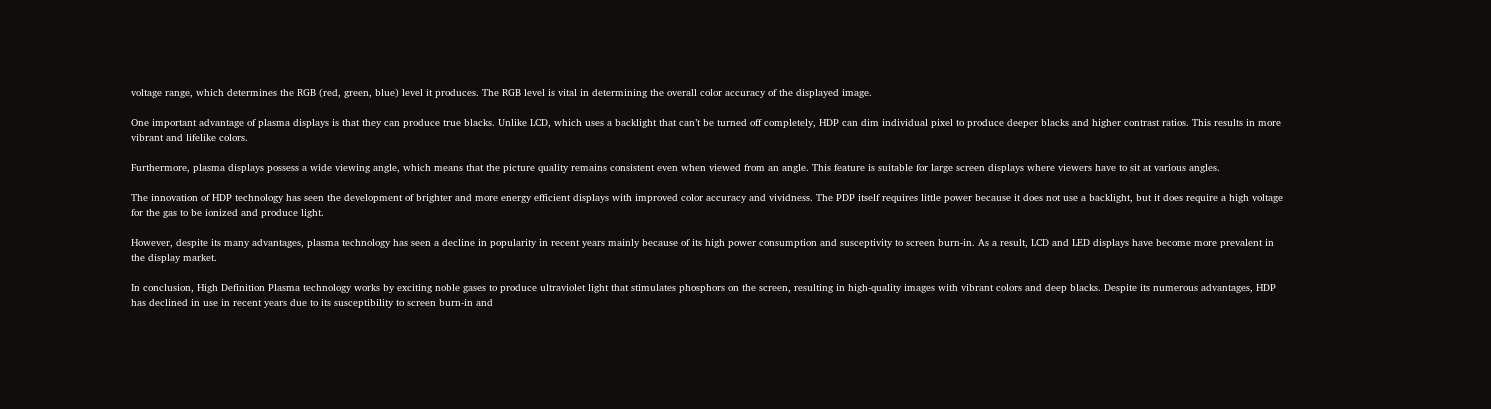voltage range, which determines the RGB (red, green, blue) level it produces. The RGB level is vital in determining the overall color accuracy of the displayed image.

One important advantage of plasma displays is that they can produce true blacks. Unlike LCD, which uses a backlight that can’t be turned off completely, HDP can dim individual pixel to produce deeper blacks and higher contrast ratios. This results in more vibrant and lifelike colors.

Furthermore, plasma displays possess a wide viewing angle, which means that the picture quality remains consistent even when viewed from an angle. This feature is suitable for large screen displays where viewers have to sit at various angles.

The innovation of HDP technology has seen the development of brighter and more energy efficient displays with improved color accuracy and vividness. The PDP itself requires little power because it does not use a backlight, but it does require a high voltage for the gas to be ionized and produce light.

However, despite its many advantages, plasma technology has seen a decline in popularity in recent years mainly because of its high power consumption and susceptivity to screen burn-in. As a result, LCD and LED displays have become more prevalent in the display market.

In conclusion, High Definition Plasma technology works by exciting noble gases to produce ultraviolet light that stimulates phosphors on the screen, resulting in high-quality images with vibrant colors and deep blacks. Despite its numerous advantages, HDP has declined in use in recent years due to its susceptibility to screen burn-in and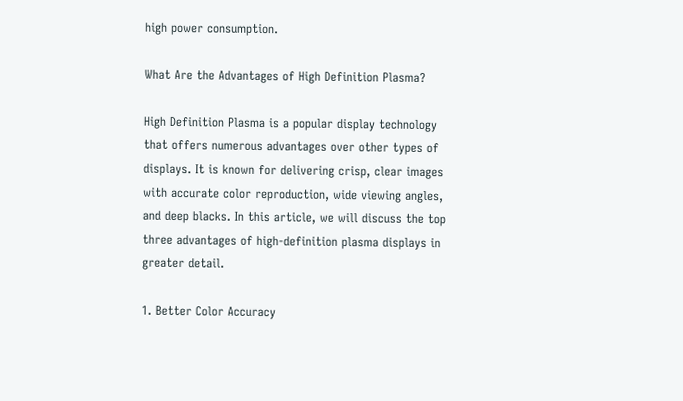high power consumption.

What Are the Advantages of High Definition Plasma?

High Definition Plasma is a popular display technology that offers numerous advantages over other types of displays. It is known for delivering crisp, clear images with accurate color reproduction, wide viewing angles, and deep blacks. In this article, we will discuss the top three advantages of high-definition plasma displays in greater detail.

1. Better Color Accuracy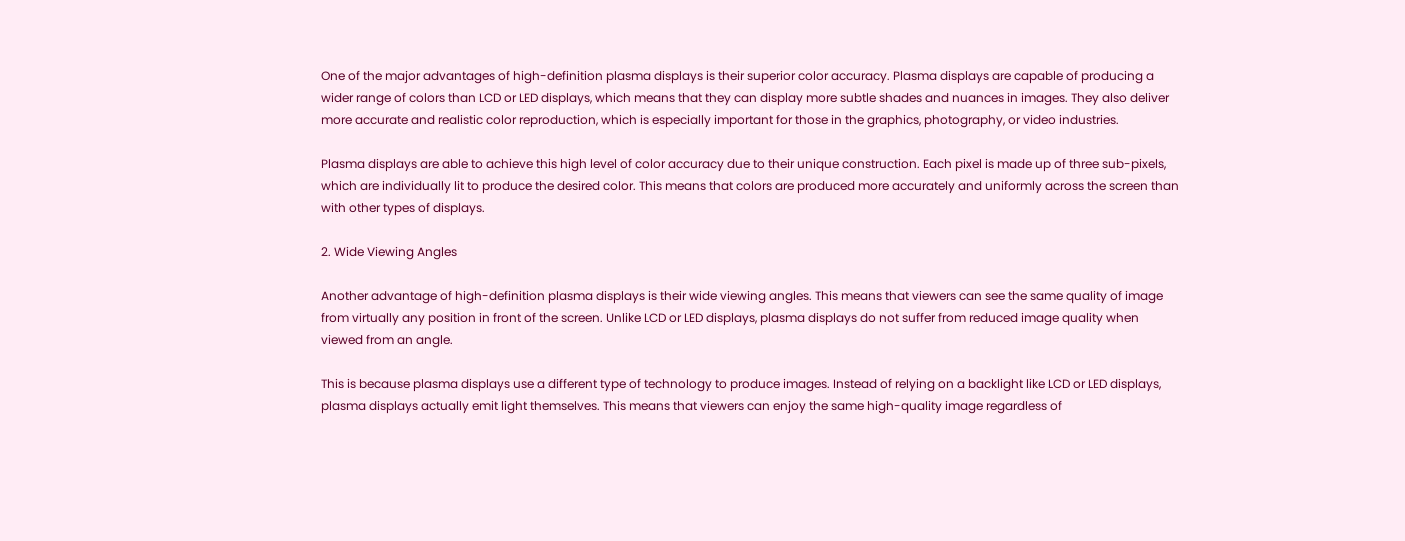One of the major advantages of high-definition plasma displays is their superior color accuracy. Plasma displays are capable of producing a wider range of colors than LCD or LED displays, which means that they can display more subtle shades and nuances in images. They also deliver more accurate and realistic color reproduction, which is especially important for those in the graphics, photography, or video industries.

Plasma displays are able to achieve this high level of color accuracy due to their unique construction. Each pixel is made up of three sub-pixels, which are individually lit to produce the desired color. This means that colors are produced more accurately and uniformly across the screen than with other types of displays.

2. Wide Viewing Angles

Another advantage of high-definition plasma displays is their wide viewing angles. This means that viewers can see the same quality of image from virtually any position in front of the screen. Unlike LCD or LED displays, plasma displays do not suffer from reduced image quality when viewed from an angle.

This is because plasma displays use a different type of technology to produce images. Instead of relying on a backlight like LCD or LED displays, plasma displays actually emit light themselves. This means that viewers can enjoy the same high-quality image regardless of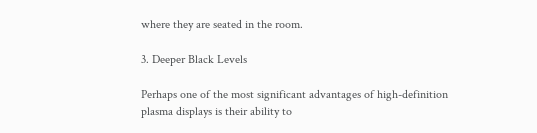where they are seated in the room.

3. Deeper Black Levels

Perhaps one of the most significant advantages of high-definition plasma displays is their ability to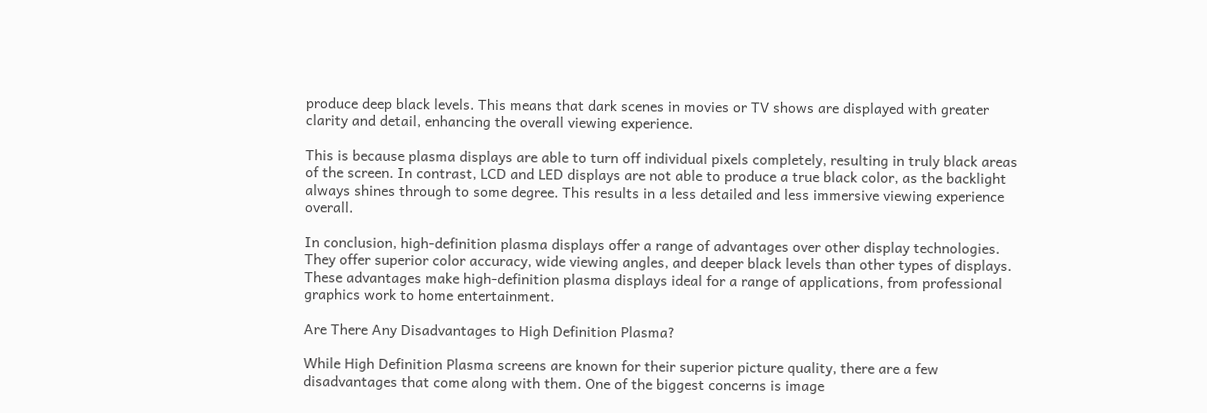produce deep black levels. This means that dark scenes in movies or TV shows are displayed with greater clarity and detail, enhancing the overall viewing experience.

This is because plasma displays are able to turn off individual pixels completely, resulting in truly black areas of the screen. In contrast, LCD and LED displays are not able to produce a true black color, as the backlight always shines through to some degree. This results in a less detailed and less immersive viewing experience overall.

In conclusion, high-definition plasma displays offer a range of advantages over other display technologies. They offer superior color accuracy, wide viewing angles, and deeper black levels than other types of displays. These advantages make high-definition plasma displays ideal for a range of applications, from professional graphics work to home entertainment.

Are There Any Disadvantages to High Definition Plasma?

While High Definition Plasma screens are known for their superior picture quality, there are a few disadvantages that come along with them. One of the biggest concerns is image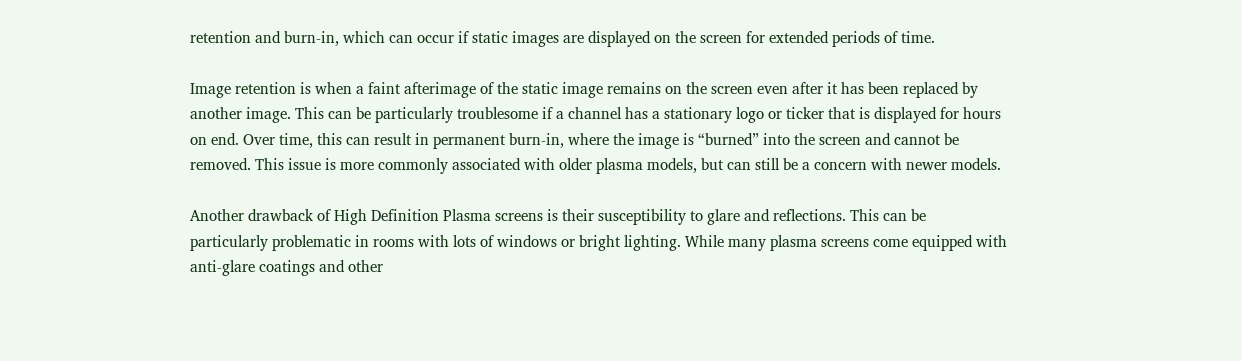retention and burn-in, which can occur if static images are displayed on the screen for extended periods of time.

Image retention is when a faint afterimage of the static image remains on the screen even after it has been replaced by another image. This can be particularly troublesome if a channel has a stationary logo or ticker that is displayed for hours on end. Over time, this can result in permanent burn-in, where the image is “burned” into the screen and cannot be removed. This issue is more commonly associated with older plasma models, but can still be a concern with newer models.

Another drawback of High Definition Plasma screens is their susceptibility to glare and reflections. This can be particularly problematic in rooms with lots of windows or bright lighting. While many plasma screens come equipped with anti-glare coatings and other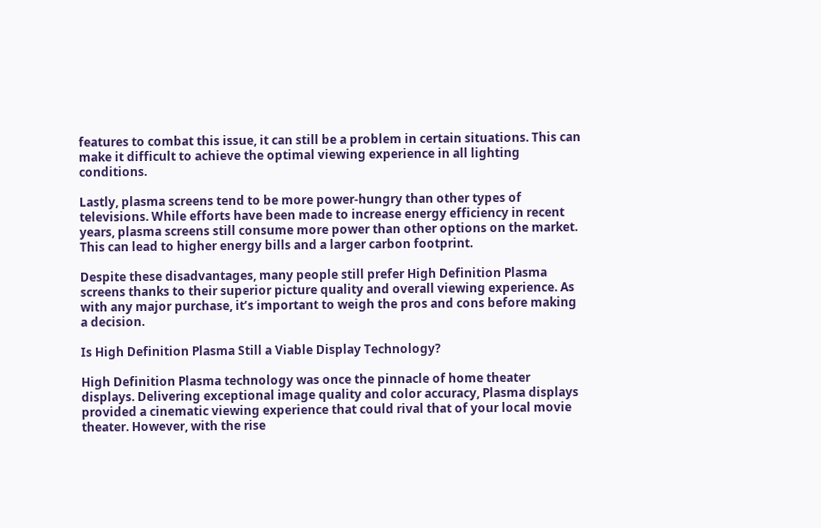features to combat this issue, it can still be a problem in certain situations. This can make it difficult to achieve the optimal viewing experience in all lighting conditions.

Lastly, plasma screens tend to be more power-hungry than other types of televisions. While efforts have been made to increase energy efficiency in recent years, plasma screens still consume more power than other options on the market. This can lead to higher energy bills and a larger carbon footprint.

Despite these disadvantages, many people still prefer High Definition Plasma screens thanks to their superior picture quality and overall viewing experience. As with any major purchase, it’s important to weigh the pros and cons before making a decision.

Is High Definition Plasma Still a Viable Display Technology?

High Definition Plasma technology was once the pinnacle of home theater displays. Delivering exceptional image quality and color accuracy, Plasma displays provided a cinematic viewing experience that could rival that of your local movie theater. However, with the rise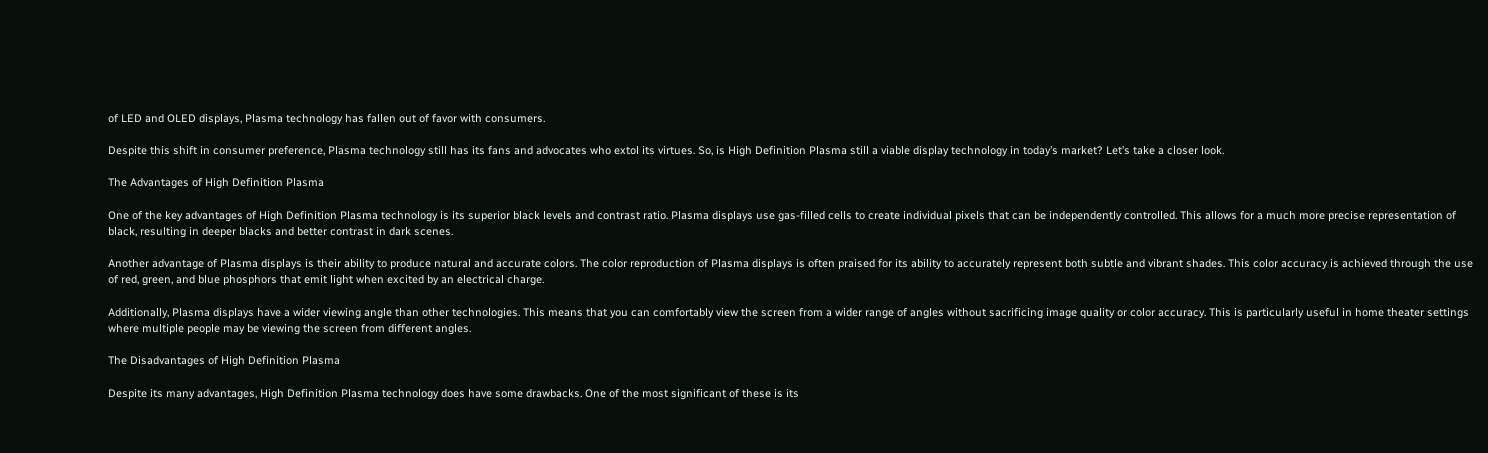of LED and OLED displays, Plasma technology has fallen out of favor with consumers.

Despite this shift in consumer preference, Plasma technology still has its fans and advocates who extol its virtues. So, is High Definition Plasma still a viable display technology in today’s market? Let’s take a closer look.

The Advantages of High Definition Plasma

One of the key advantages of High Definition Plasma technology is its superior black levels and contrast ratio. Plasma displays use gas-filled cells to create individual pixels that can be independently controlled. This allows for a much more precise representation of black, resulting in deeper blacks and better contrast in dark scenes.

Another advantage of Plasma displays is their ability to produce natural and accurate colors. The color reproduction of Plasma displays is often praised for its ability to accurately represent both subtle and vibrant shades. This color accuracy is achieved through the use of red, green, and blue phosphors that emit light when excited by an electrical charge.

Additionally, Plasma displays have a wider viewing angle than other technologies. This means that you can comfortably view the screen from a wider range of angles without sacrificing image quality or color accuracy. This is particularly useful in home theater settings where multiple people may be viewing the screen from different angles.

The Disadvantages of High Definition Plasma

Despite its many advantages, High Definition Plasma technology does have some drawbacks. One of the most significant of these is its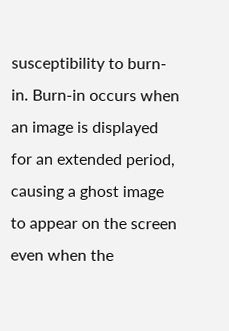susceptibility to burn-in. Burn-in occurs when an image is displayed for an extended period, causing a ghost image to appear on the screen even when the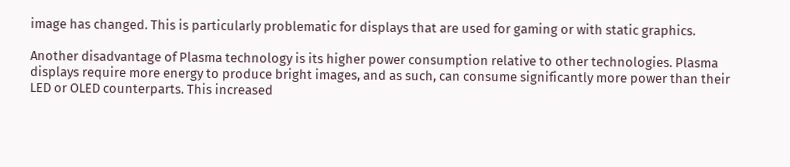image has changed. This is particularly problematic for displays that are used for gaming or with static graphics.

Another disadvantage of Plasma technology is its higher power consumption relative to other technologies. Plasma displays require more energy to produce bright images, and as such, can consume significantly more power than their LED or OLED counterparts. This increased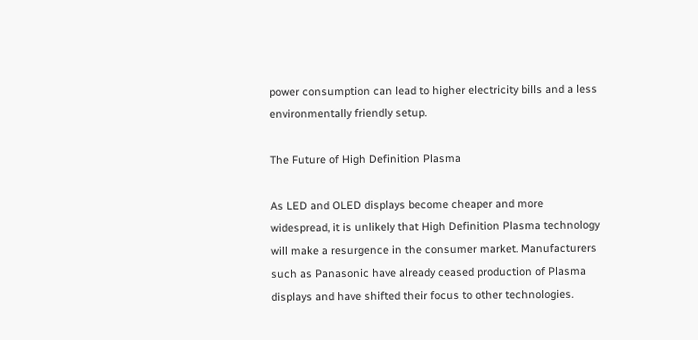power consumption can lead to higher electricity bills and a less environmentally friendly setup.

The Future of High Definition Plasma

As LED and OLED displays become cheaper and more widespread, it is unlikely that High Definition Plasma technology will make a resurgence in the consumer market. Manufacturers such as Panasonic have already ceased production of Plasma displays and have shifted their focus to other technologies.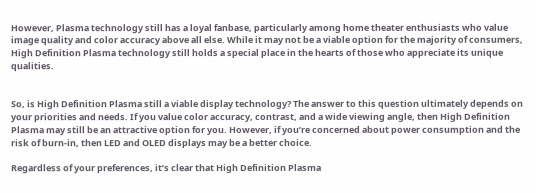However, Plasma technology still has a loyal fanbase, particularly among home theater enthusiasts who value image quality and color accuracy above all else. While it may not be a viable option for the majority of consumers, High Definition Plasma technology still holds a special place in the hearts of those who appreciate its unique qualities.


So, is High Definition Plasma still a viable display technology? The answer to this question ultimately depends on your priorities and needs. If you value color accuracy, contrast, and a wide viewing angle, then High Definition Plasma may still be an attractive option for you. However, if you’re concerned about power consumption and the risk of burn-in, then LED and OLED displays may be a better choice.

Regardless of your preferences, it’s clear that High Definition Plasma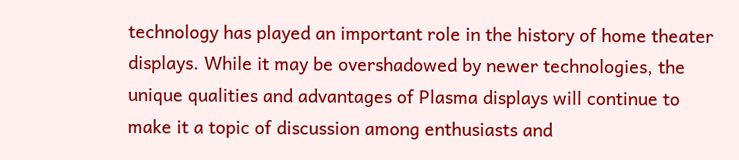technology has played an important role in the history of home theater displays. While it may be overshadowed by newer technologies, the unique qualities and advantages of Plasma displays will continue to make it a topic of discussion among enthusiasts and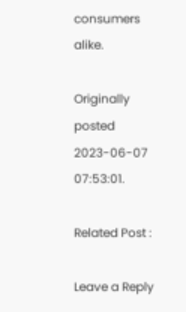consumers alike.

Originally posted 2023-06-07 07:53:01.

Related Post :

Leave a Reply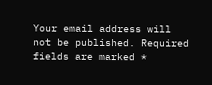Your email address will not be published. Required fields are marked *